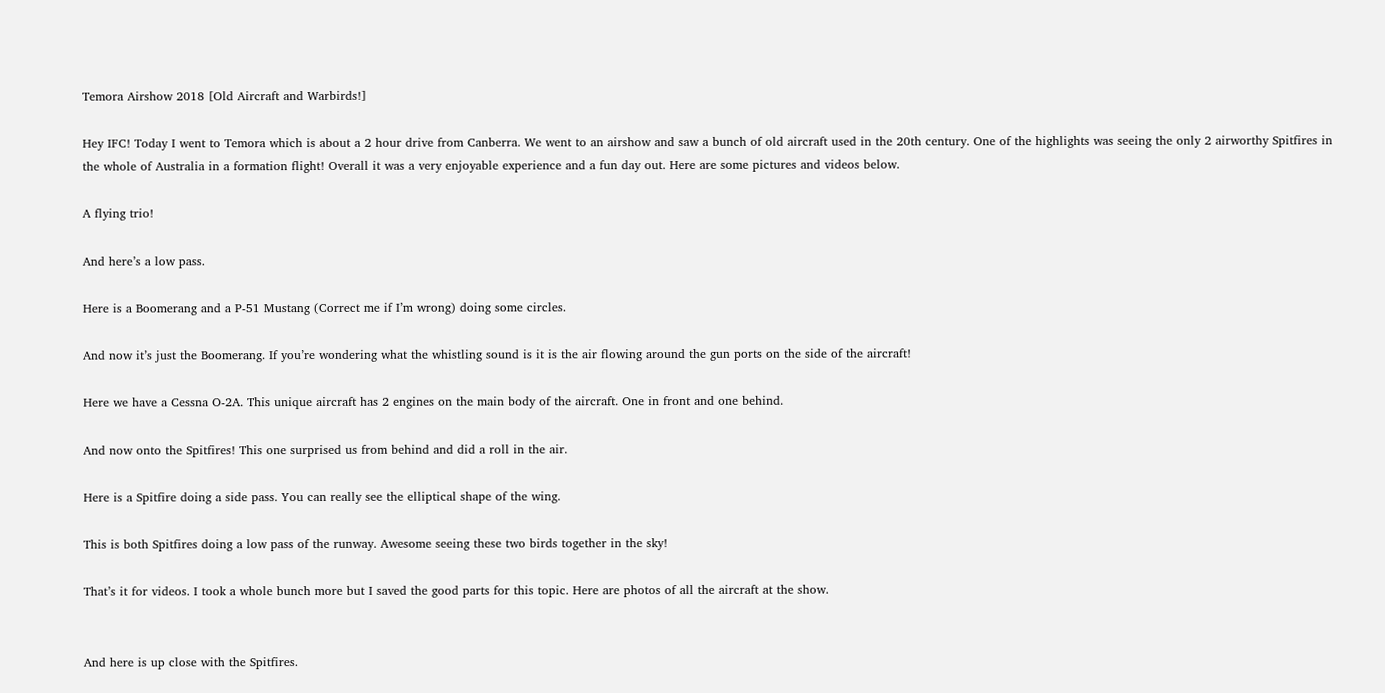Temora Airshow 2018 [Old Aircraft and Warbirds!]

Hey IFC! Today I went to Temora which is about a 2 hour drive from Canberra. We went to an airshow and saw a bunch of old aircraft used in the 20th century. One of the highlights was seeing the only 2 airworthy Spitfires in the whole of Australia in a formation flight! Overall it was a very enjoyable experience and a fun day out. Here are some pictures and videos below.

A flying trio!

And here’s a low pass.

Here is a Boomerang and a P-51 Mustang (Correct me if I’m wrong) doing some circles.

And now it’s just the Boomerang. If you’re wondering what the whistling sound is it is the air flowing around the gun ports on the side of the aircraft!

Here we have a Cessna O-2A. This unique aircraft has 2 engines on the main body of the aircraft. One in front and one behind.

And now onto the Spitfires! This one surprised us from behind and did a roll in the air.

Here is a Spitfire doing a side pass. You can really see the elliptical shape of the wing.

This is both Spitfires doing a low pass of the runway. Awesome seeing these two birds together in the sky!

That’s it for videos. I took a whole bunch more but I saved the good parts for this topic. Here are photos of all the aircraft at the show.


And here is up close with the Spitfires.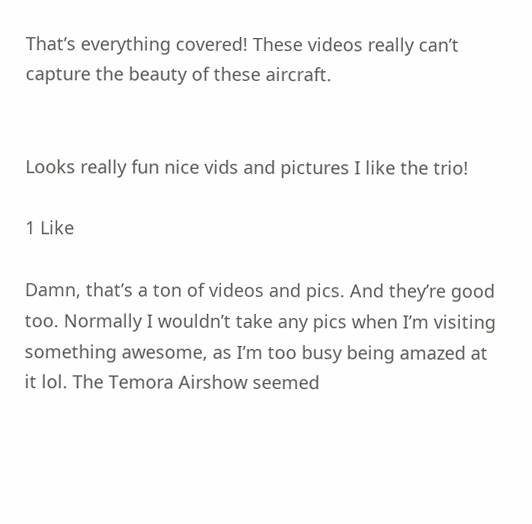That’s everything covered! These videos really can’t capture the beauty of these aircraft.


Looks really fun nice vids and pictures I like the trio!

1 Like

Damn, that’s a ton of videos and pics. And they’re good too. Normally I wouldn’t take any pics when I’m visiting something awesome, as I’m too busy being amazed at it lol. The Temora Airshow seemed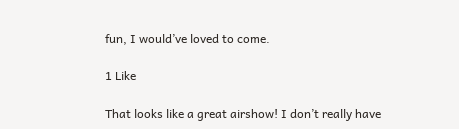fun, I would’ve loved to come.

1 Like

That looks like a great airshow! I don’t really have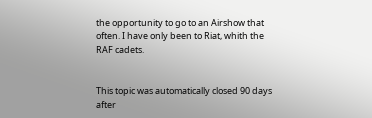the opportunity to go to an Airshow that often. I have only been to Riat, whith the RAF cadets.


This topic was automatically closed 90 days after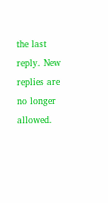the last reply. New replies are no longer allowed.